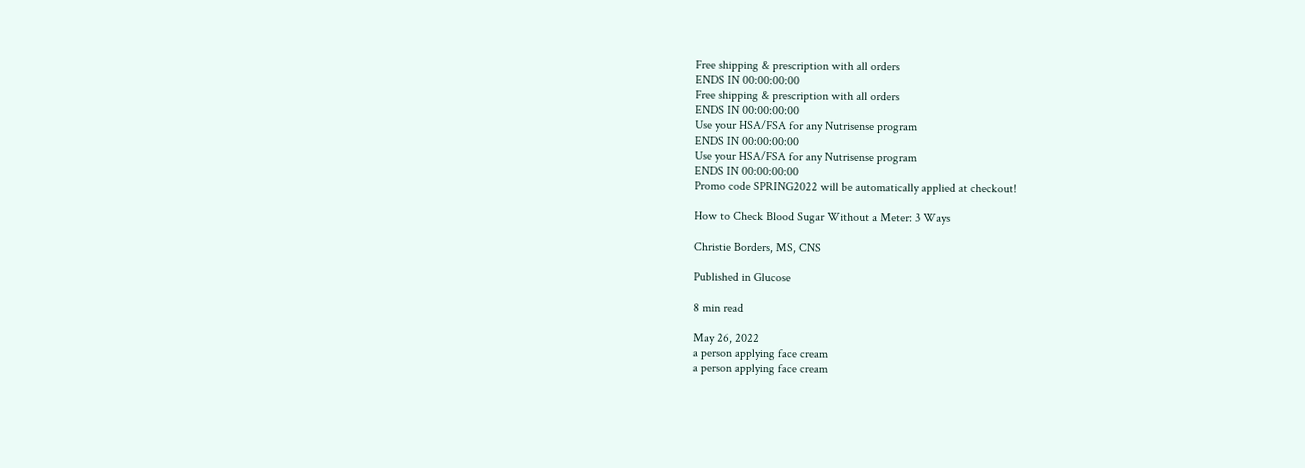Free shipping & prescription with all orders
ENDS IN 00:00:00:00
Free shipping & prescription with all orders
ENDS IN 00:00:00:00
Use your HSA/FSA for any Nutrisense program
ENDS IN 00:00:00:00
Use your HSA/FSA for any Nutrisense program
ENDS IN 00:00:00:00
Promo code SPRING2022 will be automatically applied at checkout!

How to Check Blood Sugar Without a Meter: 3 Ways

Christie Borders, MS, CNS

Published in Glucose

8 min read

May 26, 2022
a person applying face cream
a person applying face cream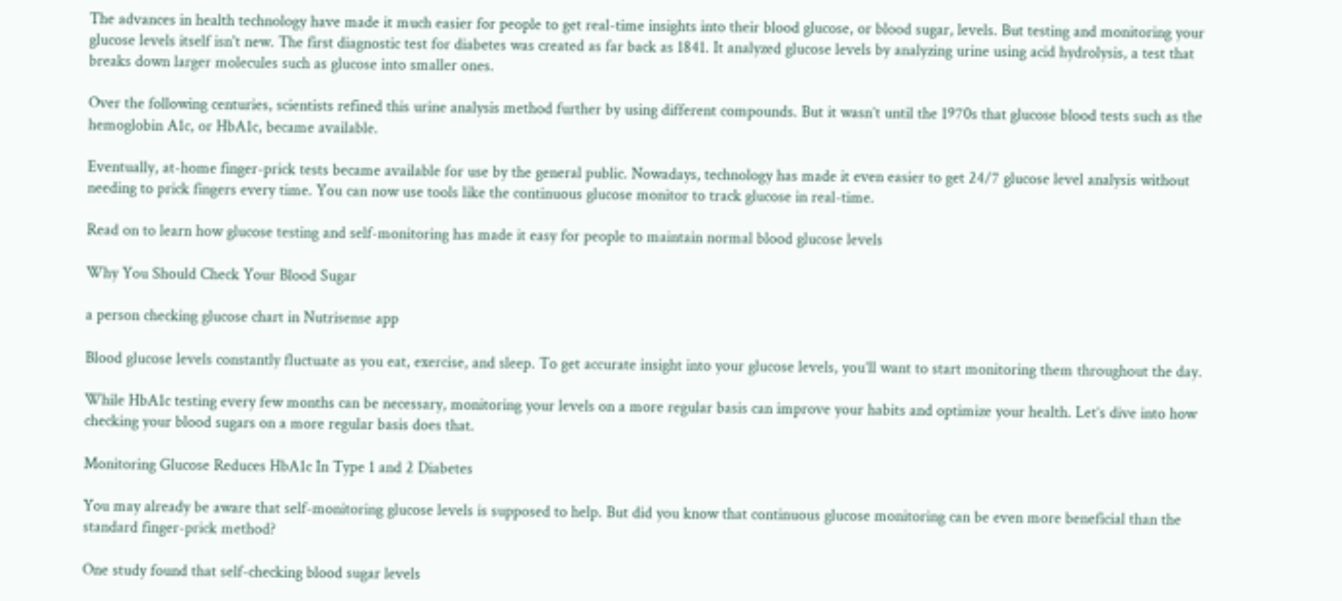The advances in health technology have made it much easier for people to get real-time insights into their blood glucose, or blood sugar, levels. But testing and monitoring your glucose levels itself isn't new. The first diagnostic test for diabetes was created as far back as 1841. It analyzed glucose levels by analyzing urine using acid hydrolysis, a test that breaks down larger molecules such as glucose into smaller ones.

Over the following centuries, scientists refined this urine analysis method further by using different compounds. But it wasn’t until the 1970s that glucose blood tests such as the hemoglobin A1c, or HbA1c, became available.

Eventually, at-home finger-prick tests became available for use by the general public. Nowadays, technology has made it even easier to get 24/7 glucose level analysis without needing to prick fingers every time. You can now use tools like the continuous glucose monitor to track glucose in real-time.

Read on to learn how glucose testing and self-monitoring has made it easy for people to maintain normal blood glucose levels

Why You Should Check Your Blood Sugar

a person checking glucose chart in Nutrisense app

Blood glucose levels constantly fluctuate as you eat, exercise, and sleep. To get accurate insight into your glucose levels, you’ll want to start monitoring them throughout the day.

While HbA1c testing every few months can be necessary, monitoring your levels on a more regular basis can improve your habits and optimize your health. Let’s dive into how checking your blood sugars on a more regular basis does that.

Monitoring Glucose Reduces HbA1c In Type 1 and 2 Diabetes

You may already be aware that self-monitoring glucose levels is supposed to help. But did you know that continuous glucose monitoring can be even more beneficial than the standard finger-prick method?

One study found that self-checking blood sugar levels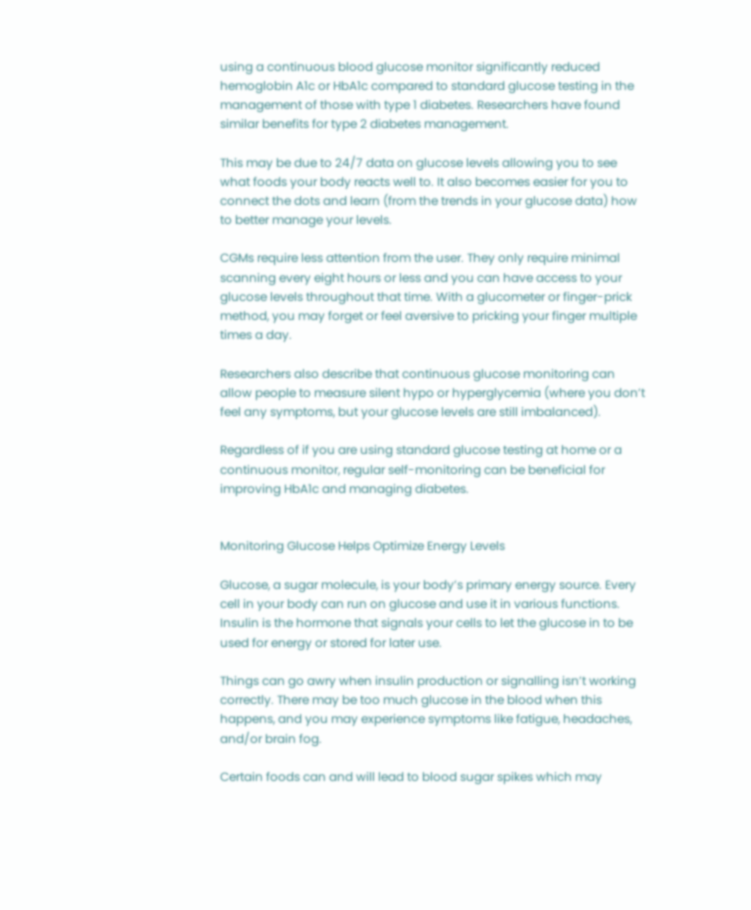using a continuous blood glucose monitor significantly reduced hemoglobin A1c or HbA1c compared to standard glucose testing in the management of those with type 1 diabetes. Researchers have found similar benefits for type 2 diabetes management.

This may be due to 24/7 data on glucose levels allowing you to see what foods your body reacts well to. It also becomes easier for you to connect the dots and learn (from the trends in your glucose data) how to better manage your levels.

CGMs require less attention from the user. They only require minimal scanning every eight hours or less and you can have access to your glucose levels throughout that time. With a glucometer or finger-prick method, you may forget or feel aversive to pricking your finger multiple times a day.

Researchers also describe that continuous glucose monitoring can allow people to measure silent hypo or hyperglycemia (where you don’t feel any symptoms, but your glucose levels are still imbalanced).

Regardless of if you are using standard glucose testing at home or a continuous monitor, regular self-monitoring can be beneficial for improving HbA1c and managing diabetes.


Monitoring Glucose Helps Optimize Energy Levels

Glucose, a sugar molecule, is your body’s primary energy source. Every cell in your body can run on glucose and use it in various functions. Insulin is the hormone that signals your cells to let the glucose in to be used for energy or stored for later use.

Things can go awry when insulin production or signalling isn’t working correctly. There may be too much glucose in the blood when this happens, and you may experience symptoms like fatigue, headaches, and/or brain fog.

Certain foods can and will lead to blood sugar spikes which may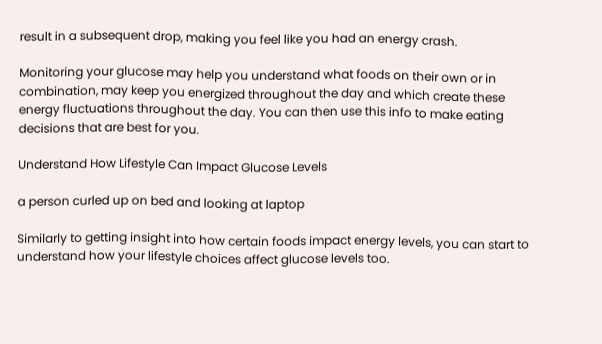result in a subsequent drop, making you feel like you had an energy crash.

Monitoring your glucose may help you understand what foods on their own or in combination, may keep you energized throughout the day and which create these energy fluctuations throughout the day. You can then use this info to make eating decisions that are best for you.

Understand How Lifestyle Can Impact Glucose Levels

a person curled up on bed and looking at laptop

Similarly to getting insight into how certain foods impact energy levels, you can start to understand how your lifestyle choices affect glucose levels too.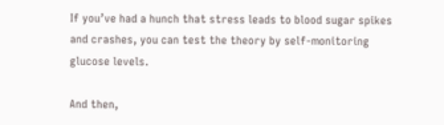If you’ve had a hunch that stress leads to blood sugar spikes and crashes, you can test the theory by self-monitoring glucose levels.

And then,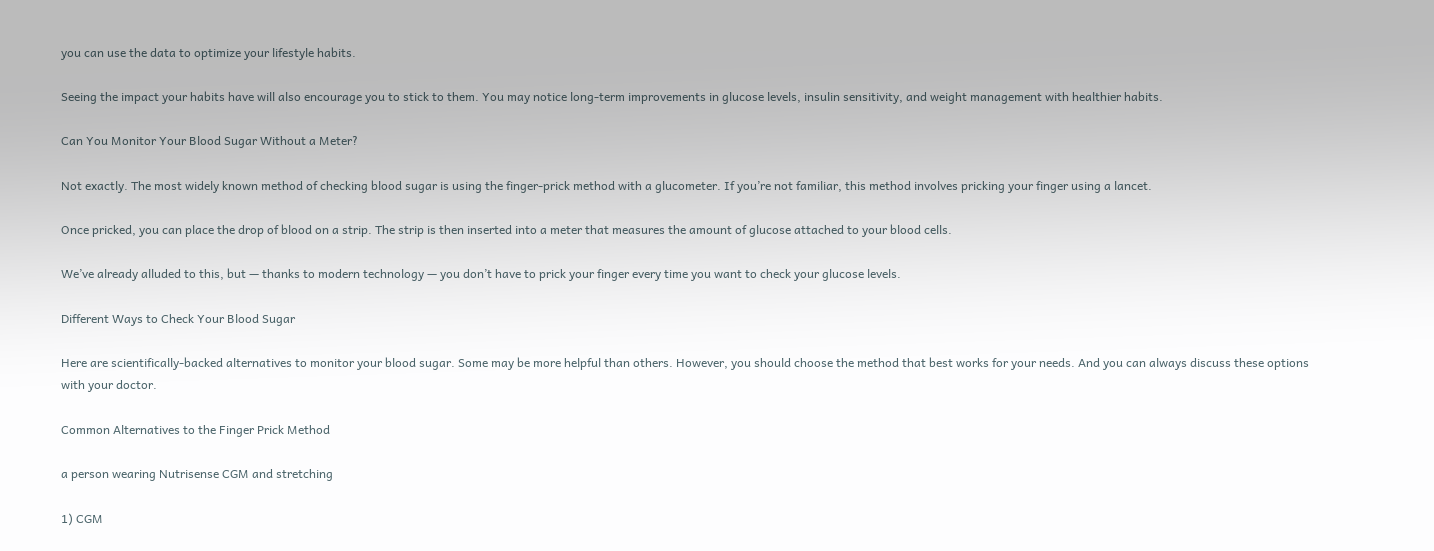you can use the data to optimize your lifestyle habits.

Seeing the impact your habits have will also encourage you to stick to them. You may notice long-term improvements in glucose levels, insulin sensitivity, and weight management with healthier habits.

Can You Monitor Your Blood Sugar Without a Meter?

Not exactly. The most widely known method of checking blood sugar is using the finger-prick method with a glucometer. If you’re not familiar, this method involves pricking your finger using a lancet.

Once pricked, you can place the drop of blood on a strip. The strip is then inserted into a meter that measures the amount of glucose attached to your blood cells.

We’ve already alluded to this, but — thanks to modern technology — you don’t have to prick your finger every time you want to check your glucose levels.

Different Ways to Check Your Blood Sugar

Here are scientifically-backed alternatives to monitor your blood sugar. Some may be more helpful than others. However, you should choose the method that best works for your needs. And you can always discuss these options with your doctor.

Common Alternatives to the Finger Prick Method

a person wearing Nutrisense CGM and stretching

1) CGM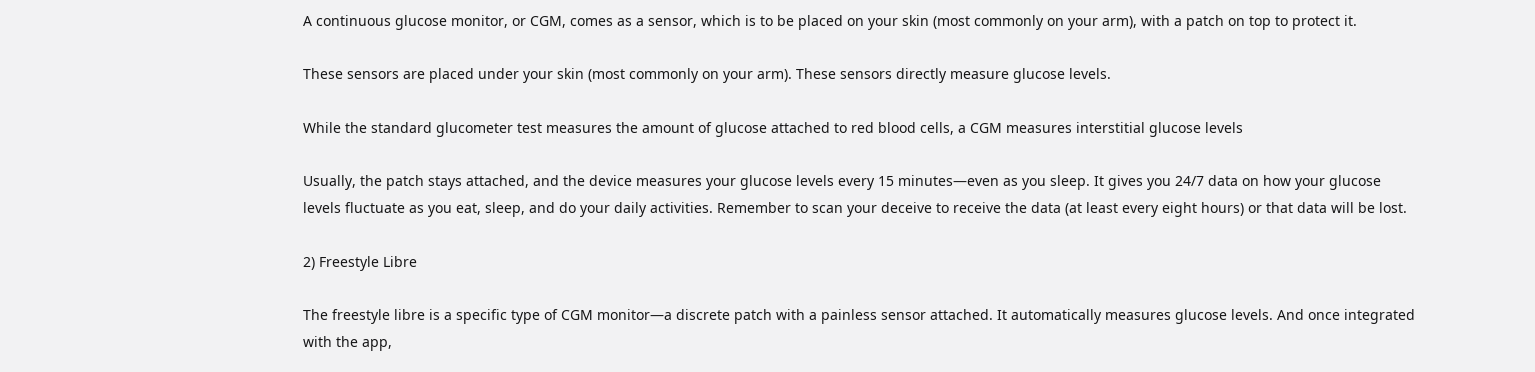A continuous glucose monitor, or CGM, comes as a sensor, which is to be placed on your skin (most commonly on your arm), with a patch on top to protect it.

These sensors are placed under your skin (most commonly on your arm). These sensors directly measure glucose levels.

While the standard glucometer test measures the amount of glucose attached to red blood cells, a CGM measures interstitial glucose levels

Usually, the patch stays attached, and the device measures your glucose levels every 15 minutes—even as you sleep. It gives you 24/7 data on how your glucose levels fluctuate as you eat, sleep, and do your daily activities. Remember to scan your deceive to receive the data (at least every eight hours) or that data will be lost.

2) Freestyle Libre

The freestyle libre is a specific type of CGM monitor—a discrete patch with a painless sensor attached. It automatically measures glucose levels. And once integrated with the app,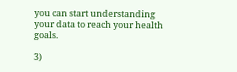you can start understanding your data to reach your health goals.

3)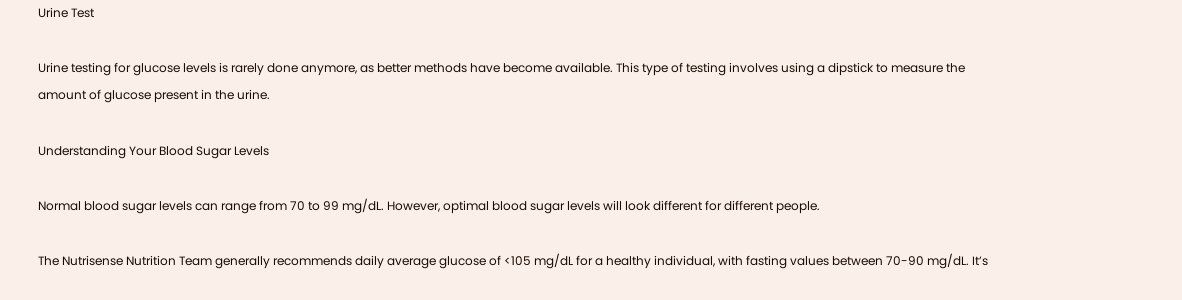Urine Test

Urine testing for glucose levels is rarely done anymore, as better methods have become available. This type of testing involves using a dipstick to measure the amount of glucose present in the urine.

Understanding Your Blood Sugar Levels

Normal blood sugar levels can range from 70 to 99 mg/dL. However, optimal blood sugar levels will look different for different people.

The Nutrisense Nutrition Team generally recommends daily average glucose of <105 mg/dL for a healthy individual, with fasting values between 70-90 mg/dL. It’s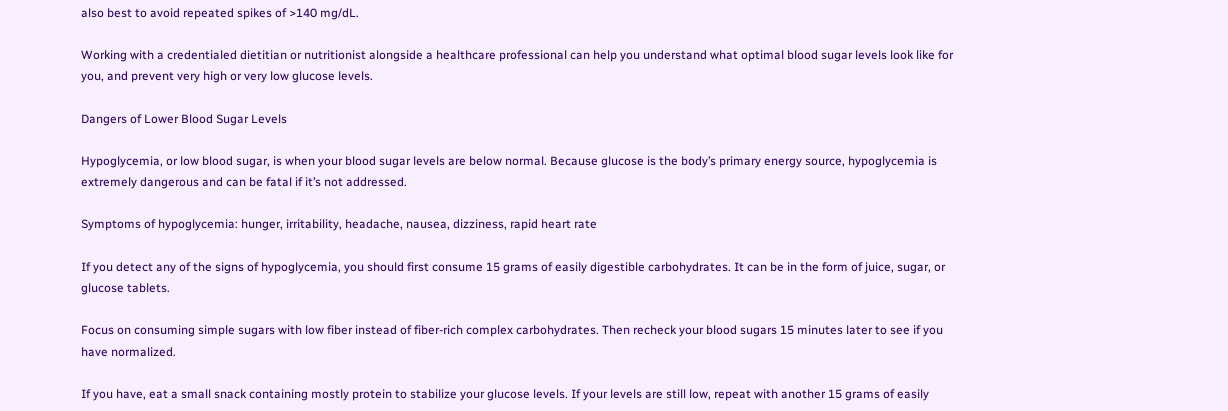also best to avoid repeated spikes of >140 mg/dL.

Working with a credentialed dietitian or nutritionist alongside a healthcare professional can help you understand what optimal blood sugar levels look like for you, and prevent very high or very low glucose levels.

Dangers of Lower Blood Sugar Levels

Hypoglycemia, or low blood sugar, is when your blood sugar levels are below normal. Because glucose is the body’s primary energy source, hypoglycemia is extremely dangerous and can be fatal if it’s not addressed.

Symptoms of hypoglycemia: hunger, irritability, headache, nausea, dizziness, rapid heart rate

If you detect any of the signs of hypoglycemia, you should first consume 15 grams of easily digestible carbohydrates. It can be in the form of juice, sugar, or glucose tablets.

Focus on consuming simple sugars with low fiber instead of fiber-rich complex carbohydrates. Then recheck your blood sugars 15 minutes later to see if you have normalized.

If you have, eat a small snack containing mostly protein to stabilize your glucose levels. If your levels are still low, repeat with another 15 grams of easily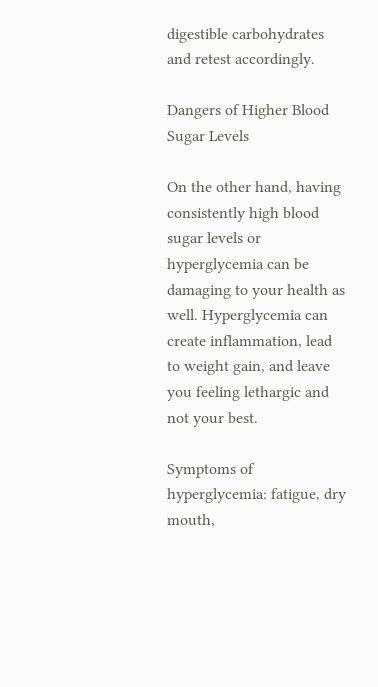digestible carbohydrates and retest accordingly.

Dangers of Higher Blood Sugar Levels

On the other hand, having consistently high blood sugar levels or hyperglycemia can be damaging to your health as well. Hyperglycemia can create inflammation, lead to weight gain, and leave you feeling lethargic and not your best.

Symptoms of hyperglycemia: fatigue, dry mouth,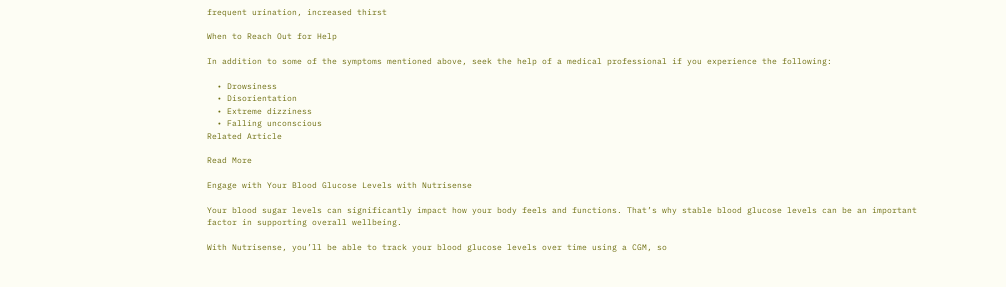frequent urination, increased thirst

When to Reach Out for Help

In addition to some of the symptoms mentioned above, seek the help of a medical professional if you experience the following:

  • Drowsiness
  • Disorientation
  • Extreme dizziness
  • Falling unconscious
Related Article

Read More

Engage with Your Blood Glucose Levels with Nutrisense

Your blood sugar levels can significantly impact how your body feels and functions. That’s why stable blood glucose levels can be an important factor in supporting overall wellbeing.

With Nutrisense, you’ll be able to track your blood glucose levels over time using a CGM, so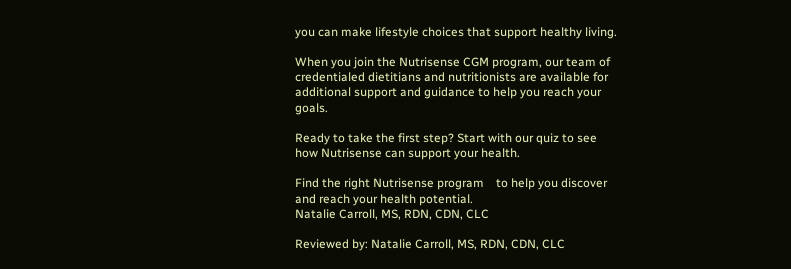you can make lifestyle choices that support healthy living.

When you join the Nutrisense CGM program, our team of credentialed dietitians and nutritionists are available for additional support and guidance to help you reach your goals.

Ready to take the first step? Start with our quiz to see how Nutrisense can support your health.

Find the right Nutrisense program    to help you discover and reach your health potential.
Natalie Carroll, MS, RDN, CDN, CLC

Reviewed by: Natalie Carroll, MS, RDN, CDN, CLC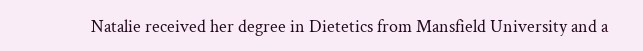Natalie received her degree in Dietetics from Mansfield University and a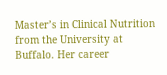Master’s in Clinical Nutrition from the University at Buffalo. Her career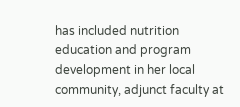has included nutrition education and program development in her local community, adjunct faculty at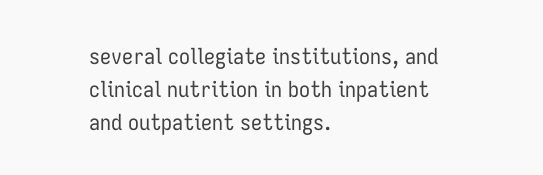several collegiate institutions, and clinical nutrition in both inpatient and outpatient settings.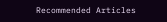Recommended Articles